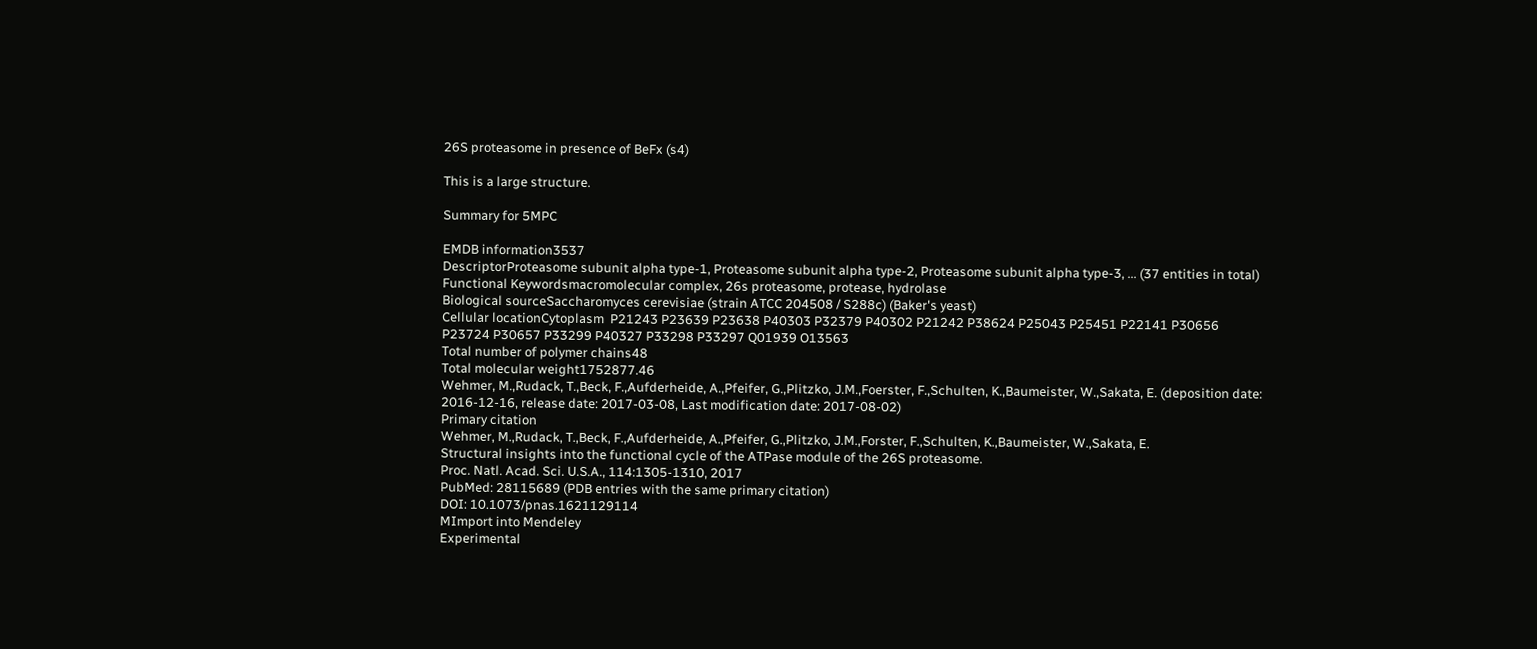26S proteasome in presence of BeFx (s4)

This is a large structure.

Summary for 5MPC

EMDB information3537
DescriptorProteasome subunit alpha type-1, Proteasome subunit alpha type-2, Proteasome subunit alpha type-3, ... (37 entities in total)
Functional Keywordsmacromolecular complex, 26s proteasome, protease, hydrolase
Biological sourceSaccharomyces cerevisiae (strain ATCC 204508 / S288c) (Baker's yeast)
Cellular locationCytoplasm  P21243 P23639 P23638 P40303 P32379 P40302 P21242 P38624 P25043 P25451 P22141 P30656 P23724 P30657 P33299 P40327 P33298 P33297 Q01939 O13563
Total number of polymer chains48
Total molecular weight1752877.46
Wehmer, M.,Rudack, T.,Beck, F.,Aufderheide, A.,Pfeifer, G.,Plitzko, J.M.,Foerster, F.,Schulten, K.,Baumeister, W.,Sakata, E. (deposition date: 2016-12-16, release date: 2017-03-08, Last modification date: 2017-08-02)
Primary citation
Wehmer, M.,Rudack, T.,Beck, F.,Aufderheide, A.,Pfeifer, G.,Plitzko, J.M.,Forster, F.,Schulten, K.,Baumeister, W.,Sakata, E.
Structural insights into the functional cycle of the ATPase module of the 26S proteasome.
Proc. Natl. Acad. Sci. U.S.A., 114:1305-1310, 2017
PubMed: 28115689 (PDB entries with the same primary citation)
DOI: 10.1073/pnas.1621129114
MImport into Mendeley
Experimental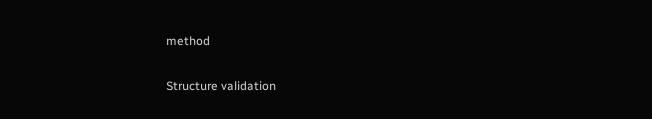method

Structure validation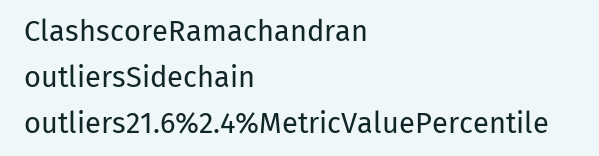ClashscoreRamachandran outliersSidechain outliers21.6%2.4%MetricValuePercentile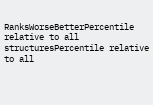RanksWorseBetterPercentile relative to all structuresPercentile relative to all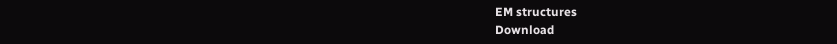EM structures
Download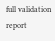full validation report